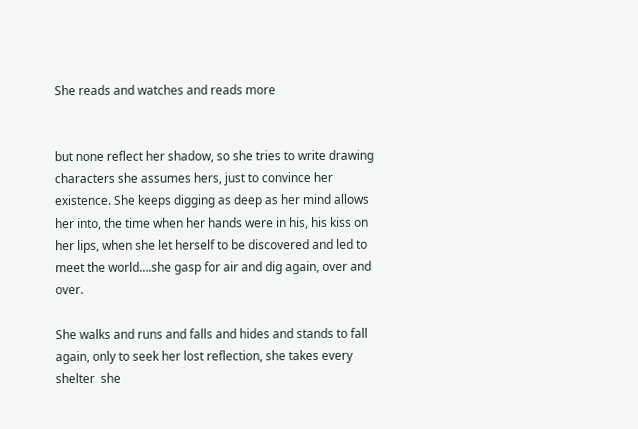She reads and watches and reads more


but none reflect her shadow, so she tries to write drawing characters she assumes hers, just to convince her existence. She keeps digging as deep as her mind allows her into, the time when her hands were in his, his kiss on her lips, when she let herself to be discovered and led to meet the world….she gasp for air and dig again, over and over.

She walks and runs and falls and hides and stands to fall again, only to seek her lost reflection, she takes every shelter  she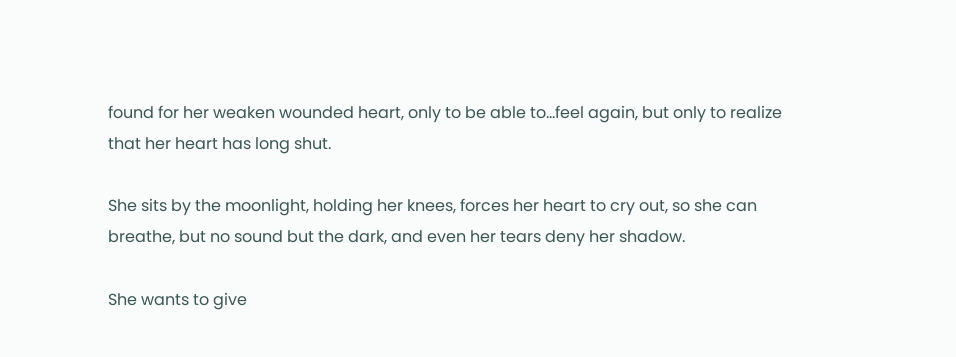found for her weaken wounded heart, only to be able to…feel again, but only to realize that her heart has long shut.

She sits by the moonlight, holding her knees, forces her heart to cry out, so she can breathe, but no sound but the dark, and even her tears deny her shadow.

She wants to give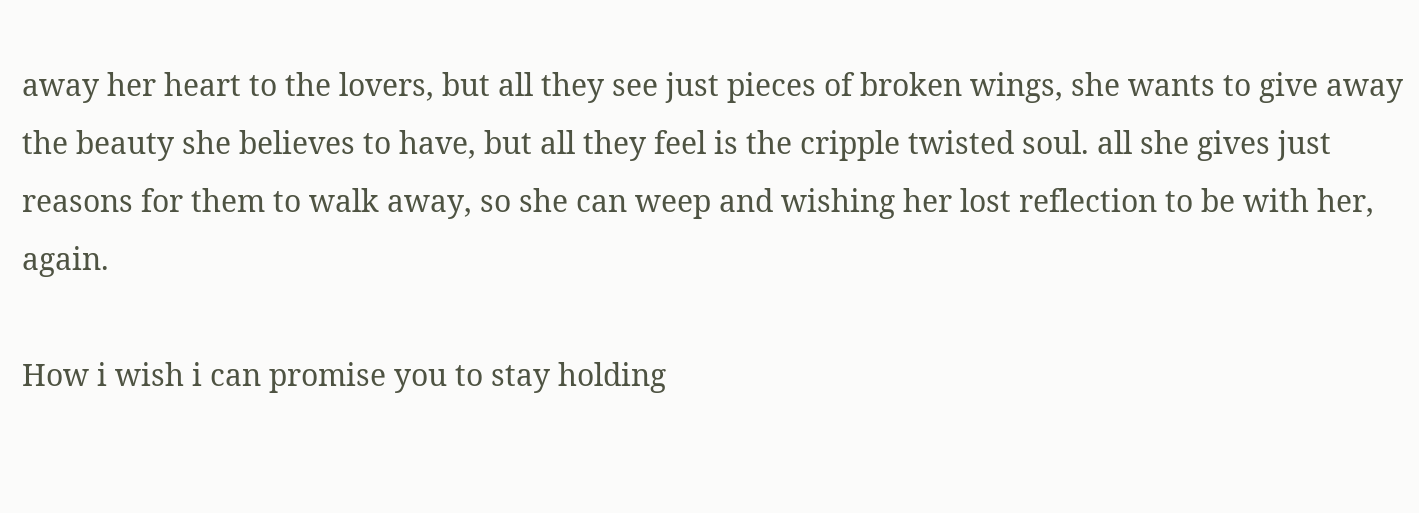away her heart to the lovers, but all they see just pieces of broken wings, she wants to give away the beauty she believes to have, but all they feel is the cripple twisted soul. all she gives just reasons for them to walk away, so she can weep and wishing her lost reflection to be with her, again.

How i wish i can promise you to stay holding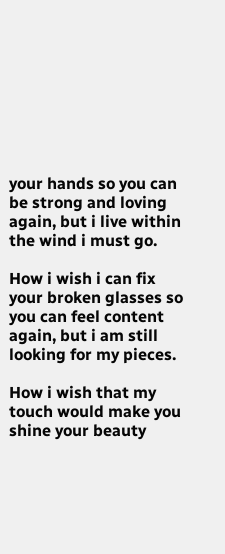your hands so you can be strong and loving again, but i live within the wind i must go.

How i wish i can fix your broken glasses so you can feel content again, but i am still looking for my pieces.

How i wish that my touch would make you shine your beauty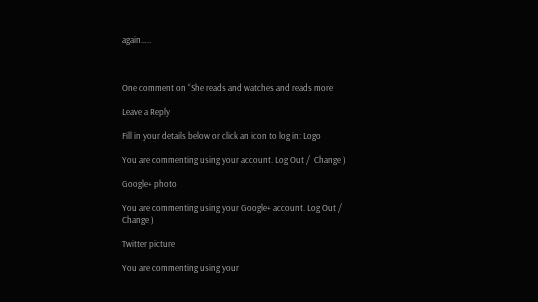again…..



One comment on “She reads and watches and reads more

Leave a Reply

Fill in your details below or click an icon to log in: Logo

You are commenting using your account. Log Out /  Change )

Google+ photo

You are commenting using your Google+ account. Log Out /  Change )

Twitter picture

You are commenting using your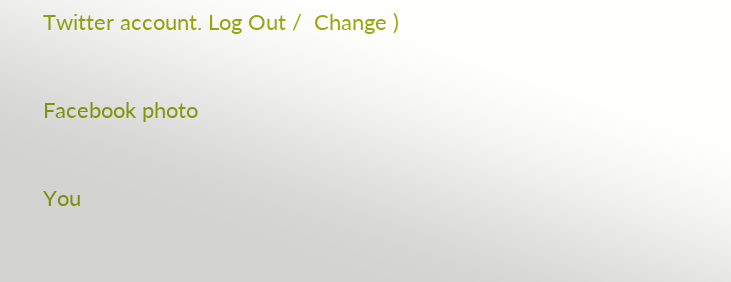Twitter account. Log Out /  Change )

Facebook photo

You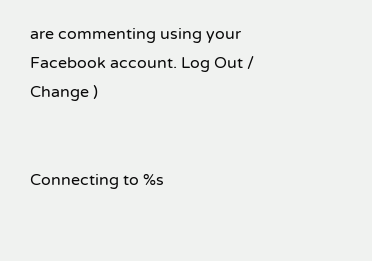are commenting using your Facebook account. Log Out /  Change )


Connecting to %s